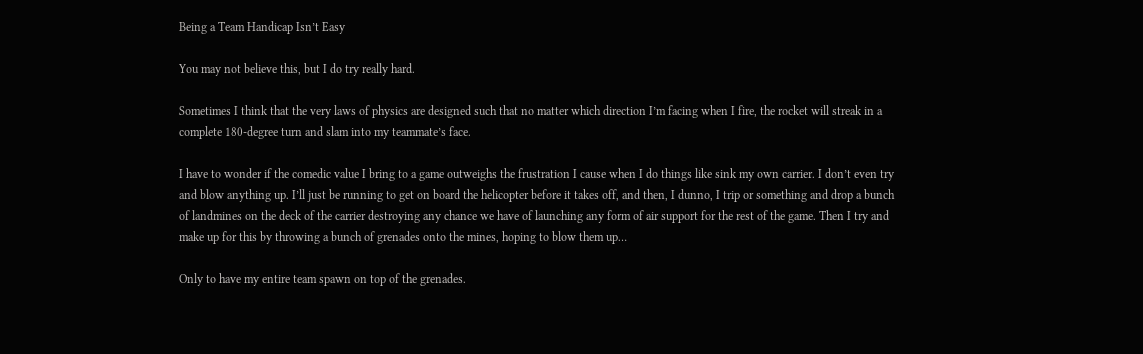Being a Team Handicap Isn’t Easy

You may not believe this, but I do try really hard.

Sometimes I think that the very laws of physics are designed such that no matter which direction I’m facing when I fire, the rocket will streak in a complete 180-degree turn and slam into my teammate’s face.

I have to wonder if the comedic value I bring to a game outweighs the frustration I cause when I do things like sink my own carrier. I don’t even try and blow anything up. I’ll just be running to get on board the helicopter before it takes off, and then, I dunno, I trip or something and drop a bunch of landmines on the deck of the carrier destroying any chance we have of launching any form of air support for the rest of the game. Then I try and make up for this by throwing a bunch of grenades onto the mines, hoping to blow them up…

Only to have my entire team spawn on top of the grenades.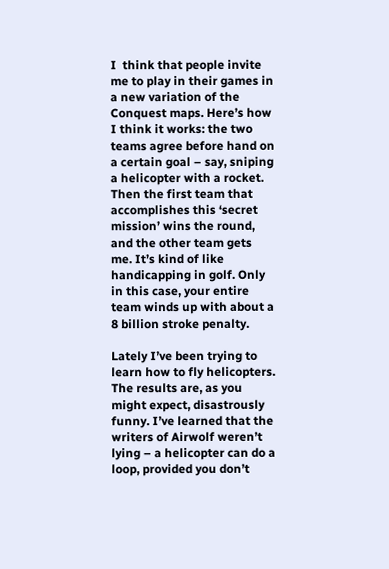I  think that people invite me to play in their games in a new variation of the Conquest maps. Here’s how I think it works: the two teams agree before hand on a certain goal – say, sniping a helicopter with a rocket. Then the first team that accomplishes this ‘secret mission’ wins the round, and the other team gets me. It’s kind of like handicapping in golf. Only in this case, your entire team winds up with about a 8 billion stroke penalty.

Lately I’ve been trying to learn how to fly helicopters. The results are, as you might expect, disastrously funny. I’ve learned that the writers of Airwolf weren’t lying – a helicopter can do a loop, provided you don’t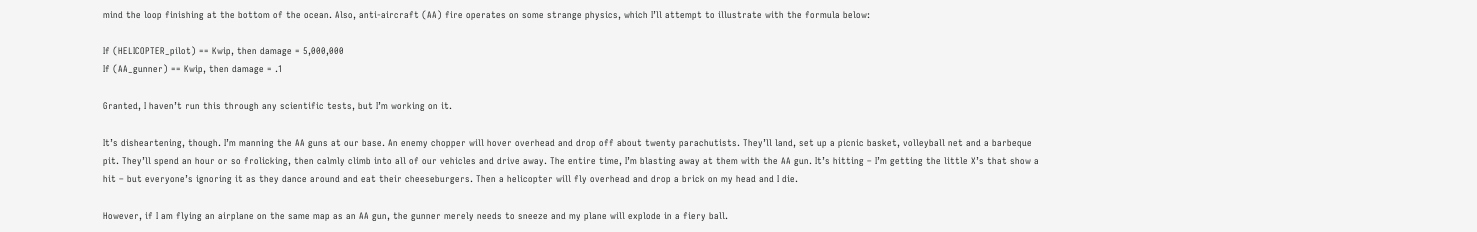mind the loop finishing at the bottom of the ocean. Also, anti-aircraft (AA) fire operates on some strange physics, which I’ll attempt to illustrate with the formula below:

If (HELICOPTER_pilot) == Kwip, then damage = 5,000,000
If (AA_gunner) == Kwip, then damage = .1

Granted, I haven’t run this through any scientific tests, but I’m working on it.

It’s disheartening, though. I’m manning the AA guns at our base. An enemy chopper will hover overhead and drop off about twenty parachutists. They’ll land, set up a picnic basket, volleyball net and a barbeque pit. They’ll spend an hour or so frolicking, then calmly climb into all of our vehicles and drive away. The entire time, I’m blasting away at them with the AA gun. It’s hitting – I’m getting the little X’s that show a hit – but everyone’s ignoring it as they dance around and eat their cheeseburgers. Then a helicopter will fly overhead and drop a brick on my head and I die.

However, if I am flying an airplane on the same map as an AA gun, the gunner merely needs to sneeze and my plane will explode in a fiery ball.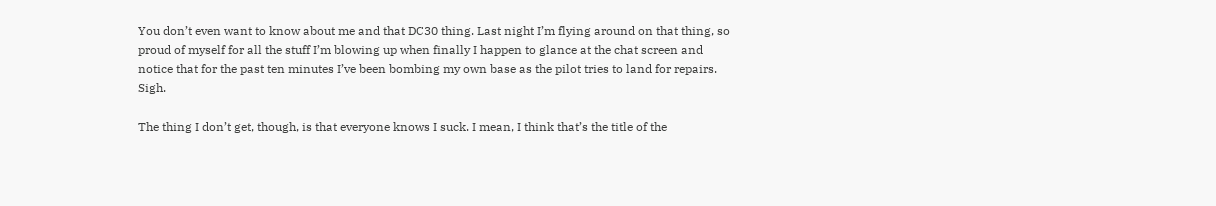You don’t even want to know about me and that DC30 thing. Last night I’m flying around on that thing, so proud of myself for all the stuff I’m blowing up when finally I happen to glance at the chat screen and notice that for the past ten minutes I’ve been bombing my own base as the pilot tries to land for repairs. Sigh.

The thing I don’t get, though, is that everyone knows I suck. I mean, I think that’s the title of the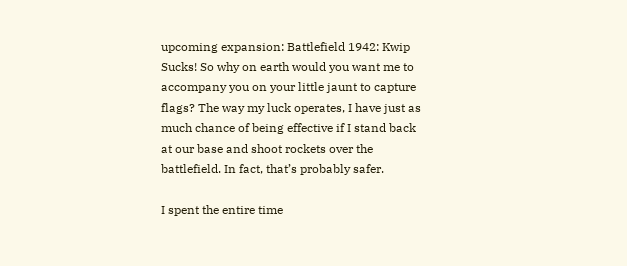upcoming expansion: Battlefield 1942: Kwip Sucks! So why on earth would you want me to accompany you on your little jaunt to capture flags? The way my luck operates, I have just as much chance of being effective if I stand back at our base and shoot rockets over the battlefield. In fact, that’s probably safer.

I spent the entire time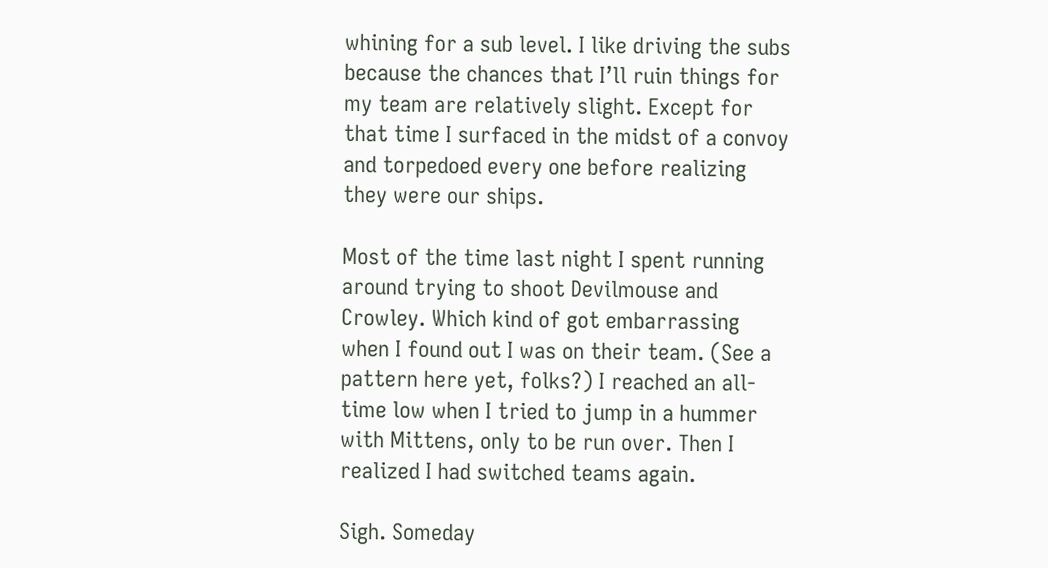whining for a sub level. I like driving the subs because the chances that I’ll ruin things for my team are relatively slight. Except for that time I surfaced in the midst of a convoy and torpedoed every one before realizing they were our ships.

Most of the time last night I spent running around trying to shoot Devilmouse and Crowley. Which kind of got embarrassing when I found out I was on their team. (See a pattern here yet, folks?) I reached an all-time low when I tried to jump in a hummer with Mittens, only to be run over. Then I realized I had switched teams again.

Sigh. Someday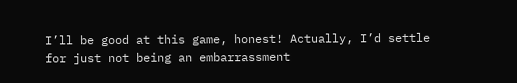I’ll be good at this game, honest! Actually, I’d settle for just not being an embarrassment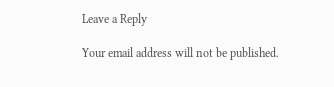Leave a Reply

Your email address will not be published.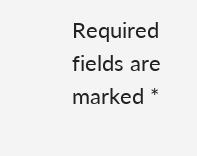Required fields are marked *